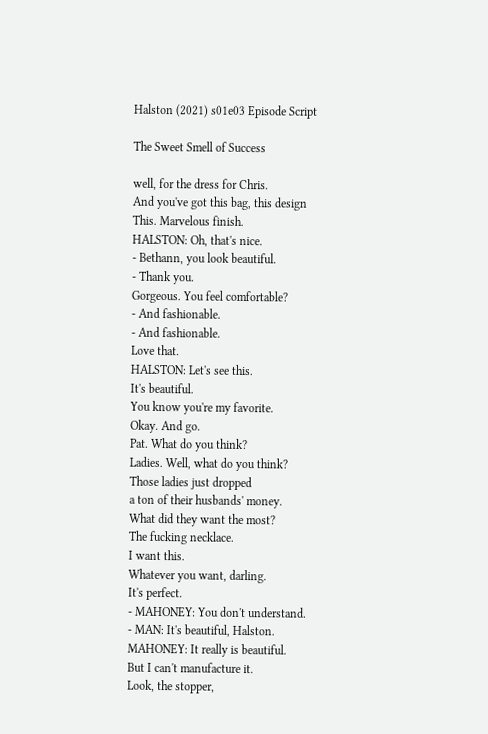Halston (2021) s01e03 Episode Script

The Sweet Smell of Success

well, for the dress for Chris.
And you've got this bag, this design
This. Marvelous finish.
HALSTON: Oh, that's nice.
- Bethann, you look beautiful.
- Thank you.
Gorgeous. You feel comfortable?
- And fashionable.
- And fashionable.
Love that.
HALSTON: Let's see this.
It's beautiful.
You know you're my favorite.
Okay. And go.
Pat. What do you think?
Ladies. Well, what do you think?
Those ladies just dropped
a ton of their husbands' money.
What did they want the most?
The fucking necklace.
I want this.
Whatever you want, darling.
It's perfect.
- MAHONEY: You don't understand.
- MAN: It's beautiful, Halston.
MAHONEY: It really is beautiful.
But I can't manufacture it.
Look, the stopper,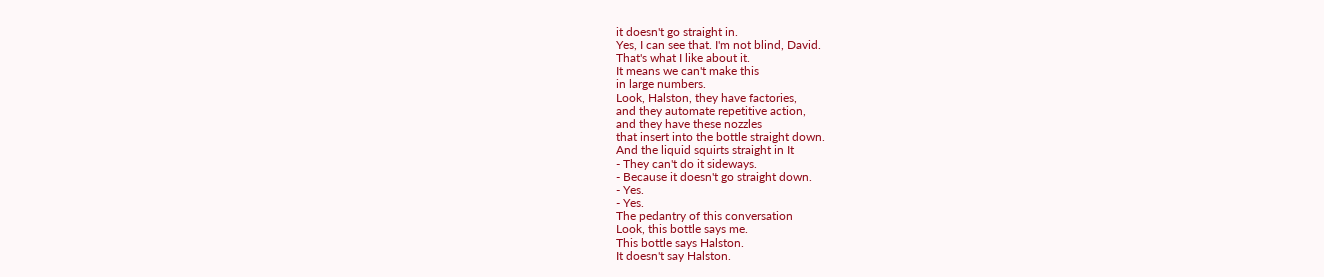it doesn't go straight in.
Yes, I can see that. I'm not blind, David.
That's what I like about it.
It means we can't make this
in large numbers.
Look, Halston, they have factories,
and they automate repetitive action,
and they have these nozzles
that insert into the bottle straight down.
And the liquid squirts straight in It
- They can't do it sideways.
- Because it doesn't go straight down.
- Yes.
- Yes.
The pedantry of this conversation
Look, this bottle says me.
This bottle says Halston.
It doesn't say Halston.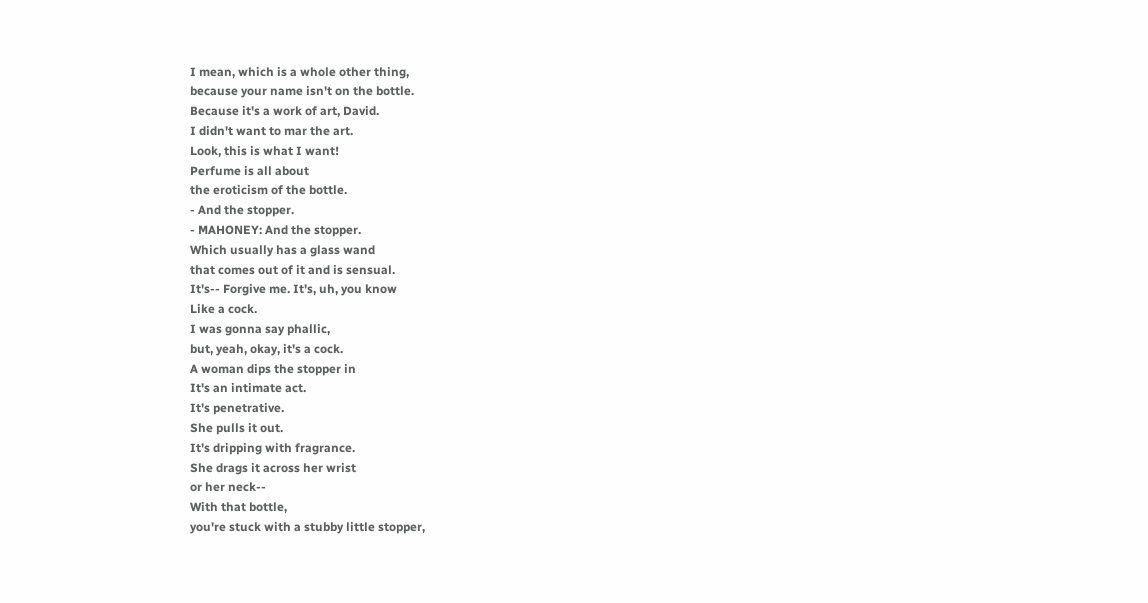I mean, which is a whole other thing,
because your name isn't on the bottle.
Because it's a work of art, David.
I didn't want to mar the art.
Look, this is what I want!
Perfume is all about
the eroticism of the bottle.
- And the stopper.
- MAHONEY: And the stopper.
Which usually has a glass wand
that comes out of it and is sensual.
It's-- Forgive me. It's, uh, you know
Like a cock.
I was gonna say phallic,
but, yeah, okay, it's a cock.
A woman dips the stopper in
It's an intimate act.
It's penetrative.
She pulls it out.
It's dripping with fragrance.
She drags it across her wrist
or her neck--
With that bottle,
you're stuck with a stubby little stopper,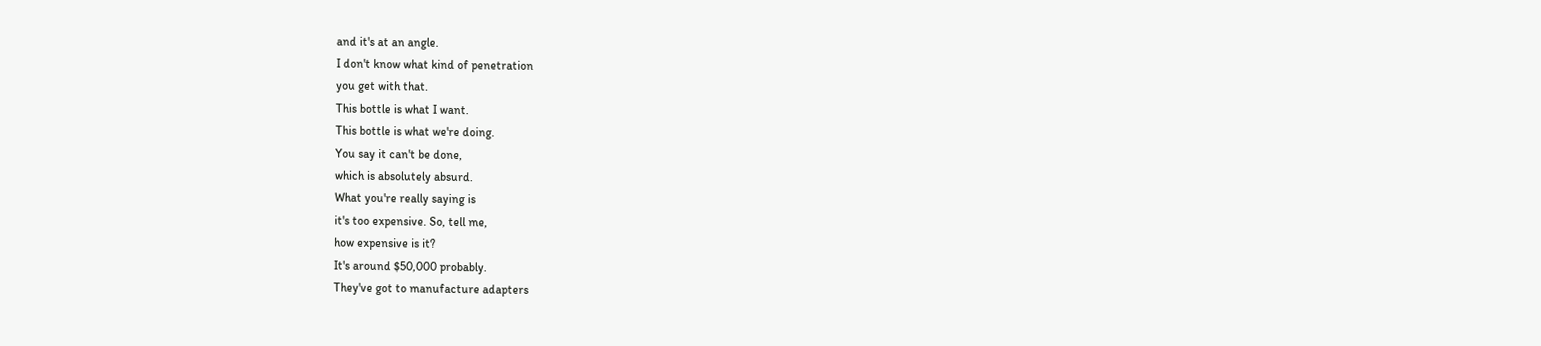and it's at an angle.
I don't know what kind of penetration
you get with that.
This bottle is what I want.
This bottle is what we're doing.
You say it can't be done,
which is absolutely absurd.
What you're really saying is
it's too expensive. So, tell me,
how expensive is it?
It's around $50,000 probably.
They've got to manufacture adapters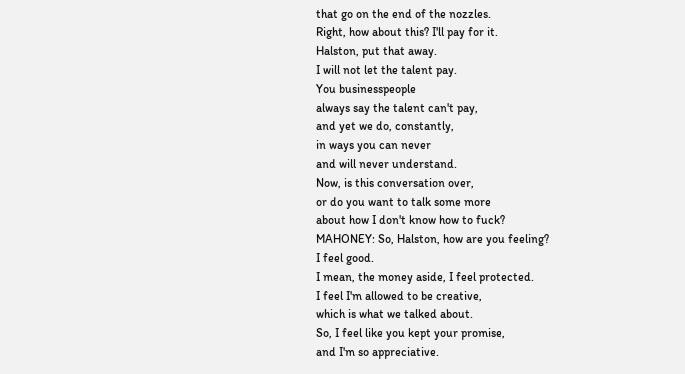that go on the end of the nozzles.
Right, how about this? I'll pay for it.
Halston, put that away.
I will not let the talent pay.
You businesspeople
always say the talent can't pay,
and yet we do, constantly,
in ways you can never
and will never understand.
Now, is this conversation over,
or do you want to talk some more
about how I don't know how to fuck?
MAHONEY: So, Halston, how are you feeling?
I feel good.
I mean, the money aside, I feel protected.
I feel I'm allowed to be creative,
which is what we talked about.
So, I feel like you kept your promise,
and I'm so appreciative.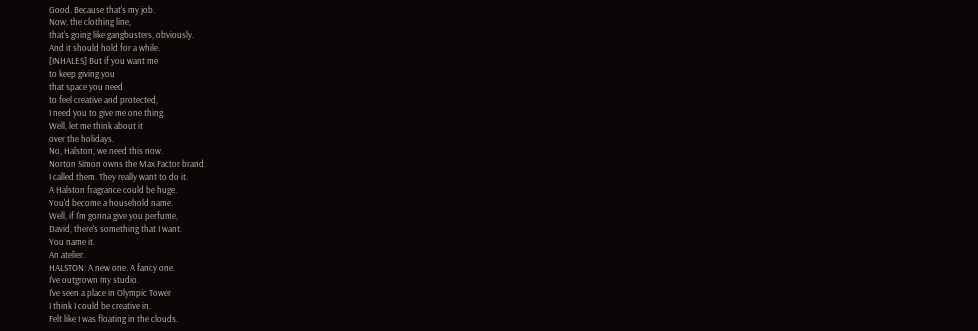Good. Because that's my job.
Now, the clothing line,
that's going like gangbusters, obviously.
And it should hold for a while.
[INHALES] But if you want me
to keep giving you
that space you need
to feel creative and protected,
I need you to give me one thing.
Well, let me think about it
over the holidays.
No, Halston, we need this now.
Norton Simon owns the Max Factor brand.
I called them. They really want to do it.
A Halston fragrance could be huge.
You'd become a household name.
Well, if I'm gonna give you perfume,
David, there's something that I want.
You name it.
An atelier.
HALSTON: A new one. A fancy one.
I've outgrown my studio.
I've seen a place in Olympic Tower
I think I could be creative in.
Felt like I was floating in the clouds.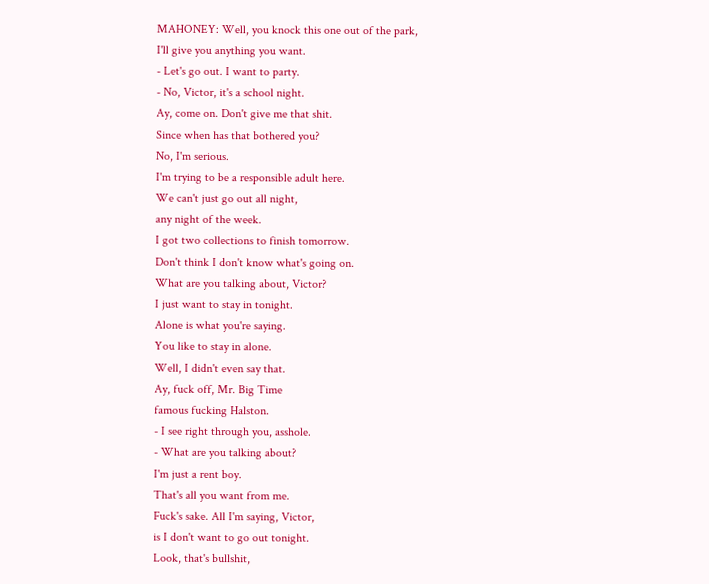MAHONEY: Well, you knock this one out of the park,
I'll give you anything you want.
- Let's go out. I want to party.
- No, Victor, it's a school night.
Ay, come on. Don't give me that shit.
Since when has that bothered you?
No, I'm serious.
I'm trying to be a responsible adult here.
We can't just go out all night,
any night of the week.
I got two collections to finish tomorrow.
Don't think I don't know what's going on.
What are you talking about, Victor?
I just want to stay in tonight.
Alone is what you're saying.
You like to stay in alone.
Well, I didn't even say that.
Ay, fuck off, Mr. Big Time
famous fucking Halston.
- I see right through you, asshole.
- What are you talking about?
I'm just a rent boy.
That's all you want from me.
Fuck's sake. All I'm saying, Victor,
is I don't want to go out tonight.
Look, that's bullshit,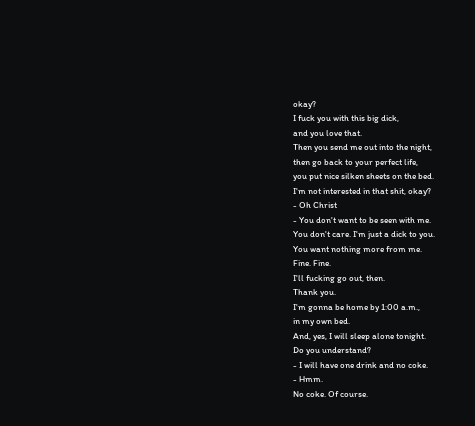okay?
I fuck you with this big dick,
and you love that.
Then you send me out into the night,
then go back to your perfect life,
you put nice silken sheets on the bed.
I'm not interested in that shit, okay?
- Oh Christ
- You don't want to be seen with me.
You don't care. I'm just a dick to you.
You want nothing more from me.
Fine. Fine.
I'll fucking go out, then.
Thank you.
I'm gonna be home by 1:00 a.m.,
in my own bed.
And, yes, I will sleep alone tonight.
Do you understand?
- I will have one drink and no coke.
- Hmm.
No coke. Of course.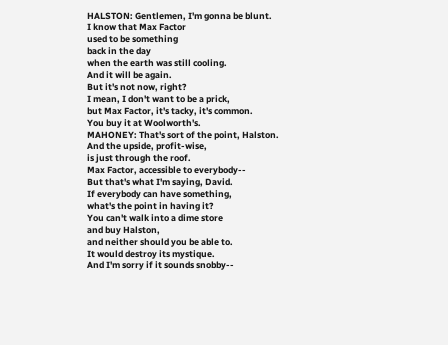HALSTON: Gentlemen, I'm gonna be blunt.
I know that Max Factor
used to be something
back in the day
when the earth was still cooling.
And it will be again.
But it's not now, right?
I mean, I don't want to be a prick,
but Max Factor, it's tacky, it's common.
You buy it at Woolworth's.
MAHONEY: That's sort of the point, Halston.
And the upside, profit-wise,
is just through the roof.
Max Factor, accessible to everybody--
But that's what I'm saying, David.
If everybody can have something,
what's the point in having it?
You can't walk into a dime store
and buy Halston,
and neither should you be able to.
It would destroy its mystique.
And I'm sorry if it sounds snobby--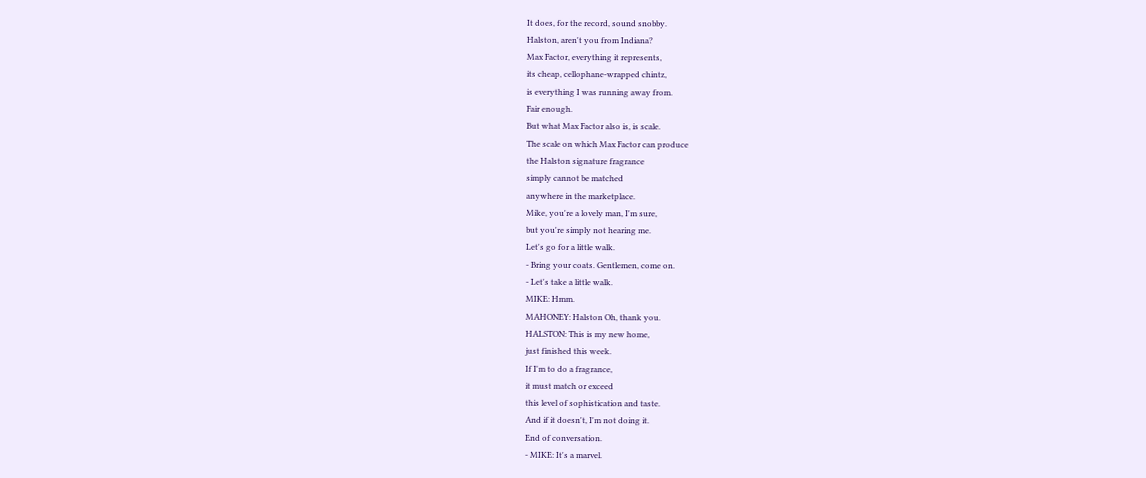It does, for the record, sound snobby.
Halston, aren't you from Indiana?
Max Factor, everything it represents,
its cheap, cellophane-wrapped chintz,
is everything I was running away from.
Fair enough.
But what Max Factor also is, is scale.
The scale on which Max Factor can produce
the Halston signature fragrance
simply cannot be matched
anywhere in the marketplace.
Mike, you're a lovely man, I'm sure,
but you're simply not hearing me.
Let's go for a little walk.
- Bring your coats. Gentlemen, come on.
- Let's take a little walk.
MIKE: Hmm.
MAHONEY: Halston Oh, thank you.
HALSTON: This is my new home,
just finished this week.
If I'm to do a fragrance,
it must match or exceed
this level of sophistication and taste.
And if it doesn't, I'm not doing it.
End of conversation.
- MIKE: It's a marvel.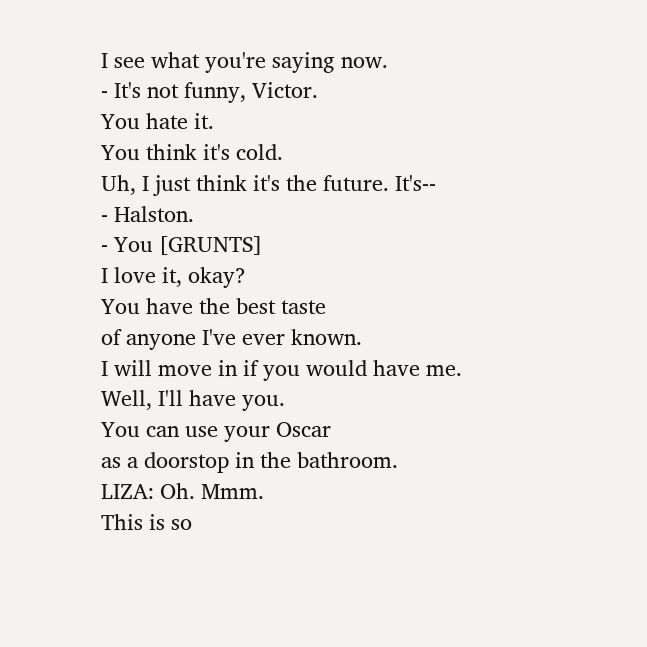I see what you're saying now.
- It's not funny, Victor.
You hate it.
You think it's cold.
Uh, I just think it's the future. It's--
- Halston.
- You [GRUNTS]
I love it, okay?
You have the best taste
of anyone I've ever known.
I will move in if you would have me.
Well, I'll have you.
You can use your Oscar
as a doorstop in the bathroom.
LIZA: Oh. Mmm.
This is so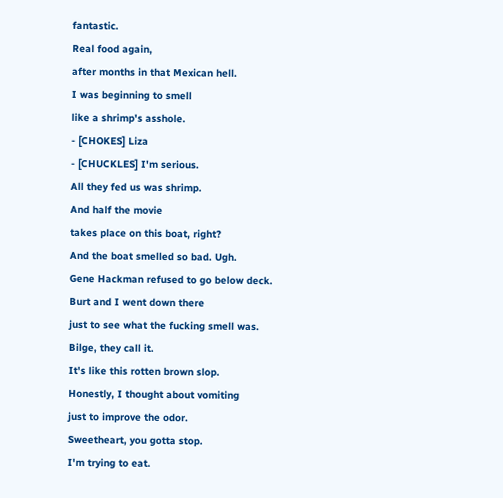fantastic.
Real food again,
after months in that Mexican hell.
I was beginning to smell
like a shrimp's asshole.
- [CHOKES] Liza
- [CHUCKLES] I'm serious.
All they fed us was shrimp.
And half the movie
takes place on this boat, right?
And the boat smelled so bad. Ugh.
Gene Hackman refused to go below deck.
Burt and I went down there
just to see what the fucking smell was.
Bilge, they call it.
It's like this rotten brown slop.
Honestly, I thought about vomiting
just to improve the odor.
Sweetheart, you gotta stop.
I'm trying to eat.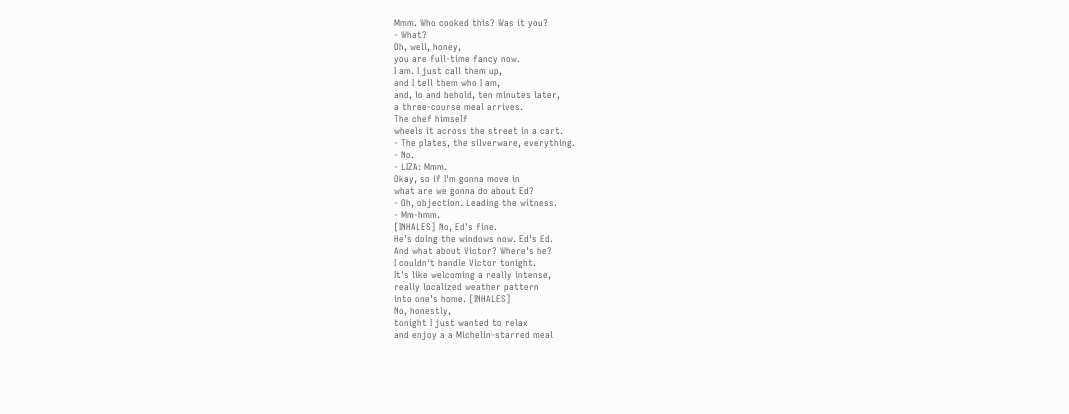Mmm. Who cooked this? Was it you?
- What?
Oh, well, honey,
you are full-time fancy now.
I am. I just call them up,
and I tell them who I am,
and, lo and behold, ten minutes later,
a three-course meal arrives.
The chef himself
wheels it across the street in a cart.
- The plates, the silverware, everything.
- No.
- LIZA: Mmm.
Okay, so if I'm gonna move in
what are we gonna do about Ed?
- Oh, objection. Leading the witness.
- Mm-hmm.
[INHALES] No, Ed's fine.
He's doing the windows now. Ed's Ed.
And what about Victor? Where's he?
I couldn't handle Victor tonight.
It's like welcoming a really intense,
really localized weather pattern
into one's home. [INHALES]
No, honestly,
tonight I just wanted to relax
and enjoy a a Michelin-starred meal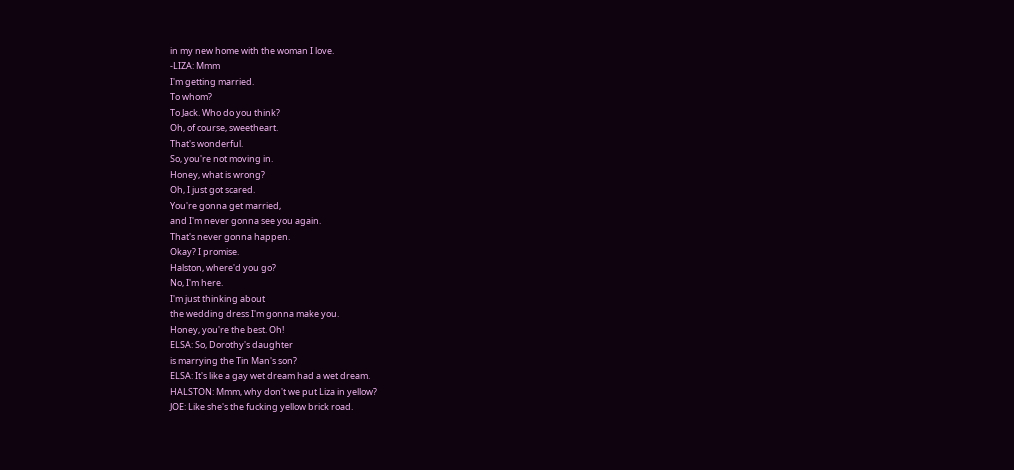in my new home with the woman I love.
-LIZA: Mmm
I'm getting married.
To whom?
To Jack. Who do you think?
Oh, of course, sweetheart.
That's wonderful.
So, you're not moving in.
Honey, what is wrong?
Oh, I just got scared.
You're gonna get married,
and I'm never gonna see you again.
That's never gonna happen.
Okay? I promise.
Halston, where'd you go?
No, I'm here.
I'm just thinking about
the wedding dress I'm gonna make you.
Honey, you're the best. Oh!
ELSA: So, Dorothy's daughter
is marrying the Tin Man's son?
ELSA: It's like a gay wet dream had a wet dream.
HALSTON: Mmm, why don't we put Liza in yellow?
JOE: Like she's the fucking yellow brick road.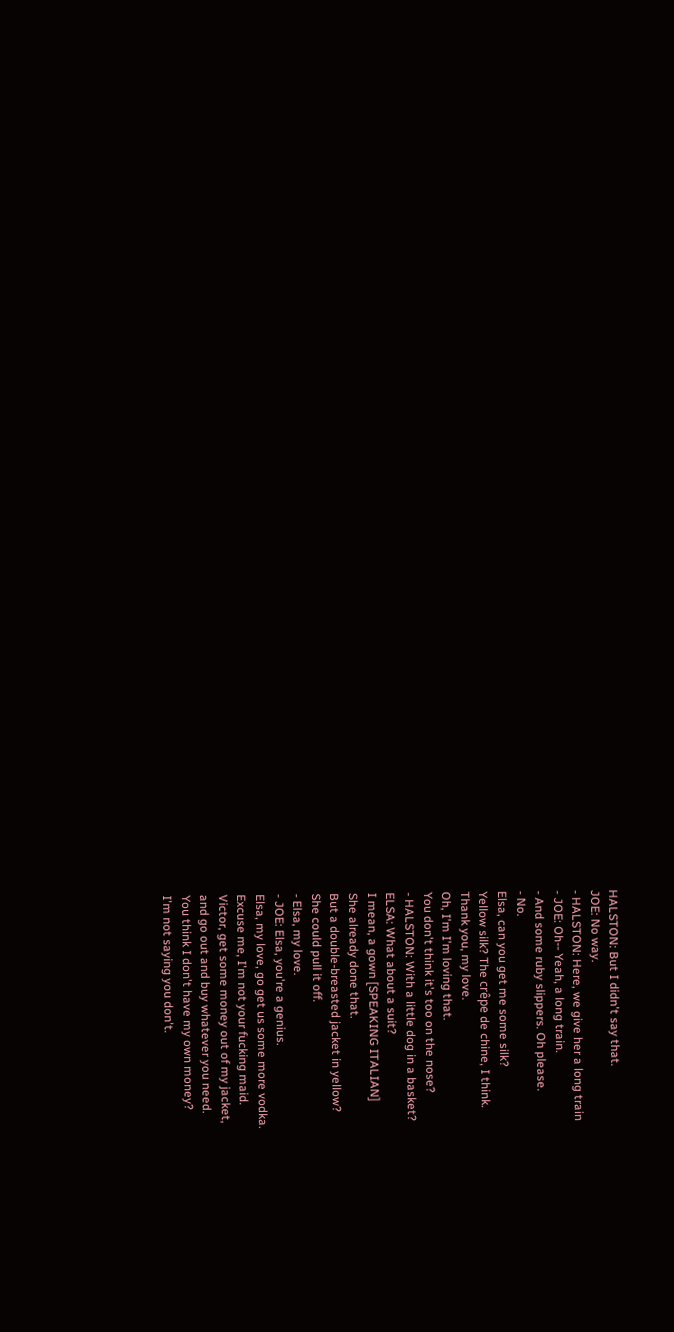HALSTON: But I didn't say that.
JOE: No way.
- HALSTON: Here, we give her a long train
- JOE: Oh-- Yeah, a long train.
- And some ruby slippers. Oh please.
- No.
Elsa, can you get me some silk?
Yellow silk? The crêpe de chine, I think.
Thank you, my love.
Oh, I'm I'm loving that.
You don't think it's too on the nose?
- HALSTON: With a little dog in a basket?
ELSA: What about a suit?
I mean, a gown [SPEAKING ITALIAN]
She already done that.
But a double-breasted jacket in yellow?
She could pull it off.
- Elsa, my love.
- JOE: Elsa, you're a genius.
Elsa, my love, go get us some more vodka.
Excuse me, I'm not your fucking maid.
Victor, get some money out of my jacket,
and go out and buy whatever you need.
You think I don't have my own money?
I'm not saying you don't.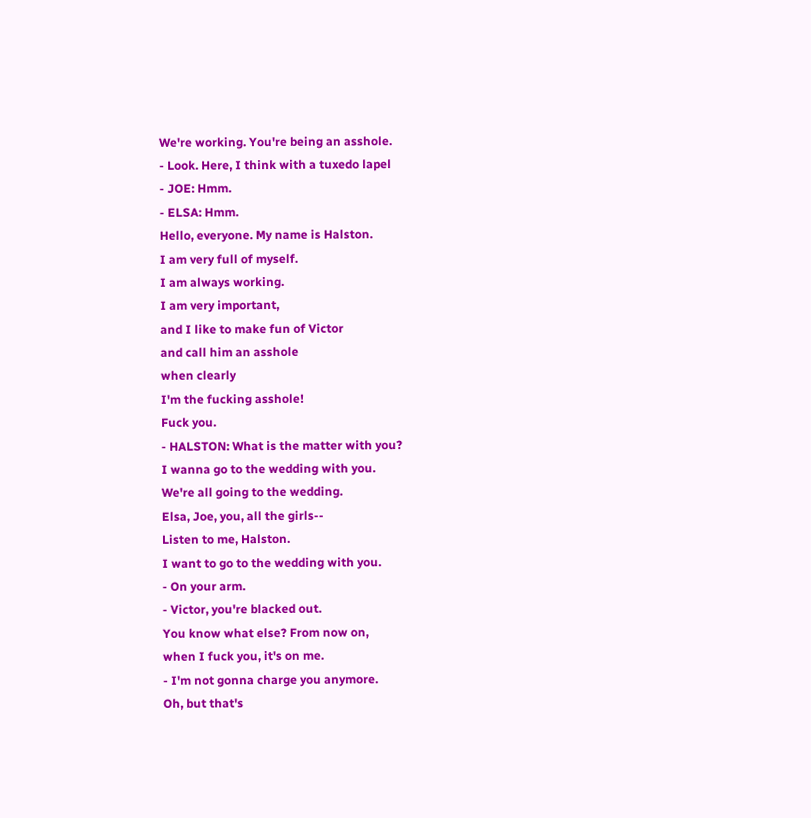We're working. You're being an asshole.
- Look. Here, I think with a tuxedo lapel
- JOE: Hmm.
- ELSA: Hmm.
Hello, everyone. My name is Halston.
I am very full of myself.
I am always working.
I am very important,
and I like to make fun of Victor
and call him an asshole
when clearly
I'm the fucking asshole!
Fuck you.
- HALSTON: What is the matter with you?
I wanna go to the wedding with you.
We're all going to the wedding.
Elsa, Joe, you, all the girls--
Listen to me, Halston.
I want to go to the wedding with you.
- On your arm.
- Victor, you're blacked out.
You know what else? From now on,
when I fuck you, it's on me.
- I'm not gonna charge you anymore.
Oh, but that's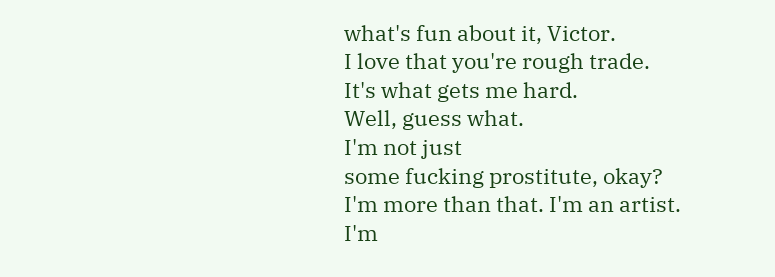what's fun about it, Victor.
I love that you're rough trade.
It's what gets me hard.
Well, guess what.
I'm not just
some fucking prostitute, okay?
I'm more than that. I'm an artist.
I'm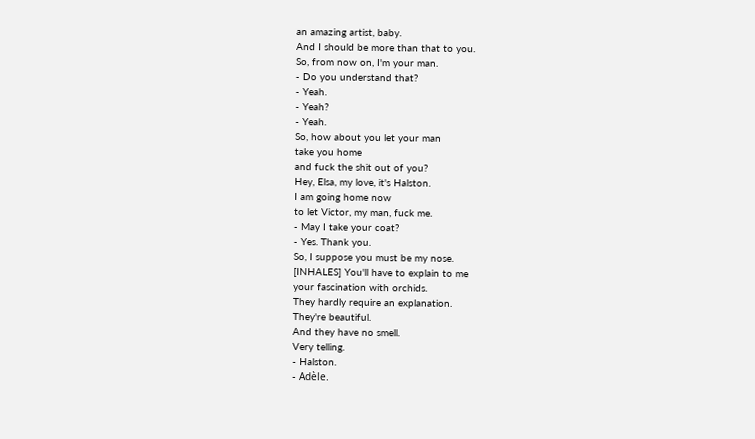an amazing artist, baby.
And I should be more than that to you.
So, from now on, I'm your man.
- Do you understand that?
- Yeah.
- Yeah?
- Yeah.
So, how about you let your man
take you home
and fuck the shit out of you?
Hey, Elsa, my love, it's Halston.
I am going home now
to let Victor, my man, fuck me.
- May I take your coat?
- Yes. Thank you.
So, I suppose you must be my nose.
[INHALES] You'll have to explain to me
your fascination with orchids.
They hardly require an explanation.
They're beautiful.
And they have no smell.
Very telling.
- Halston.
- Adèle.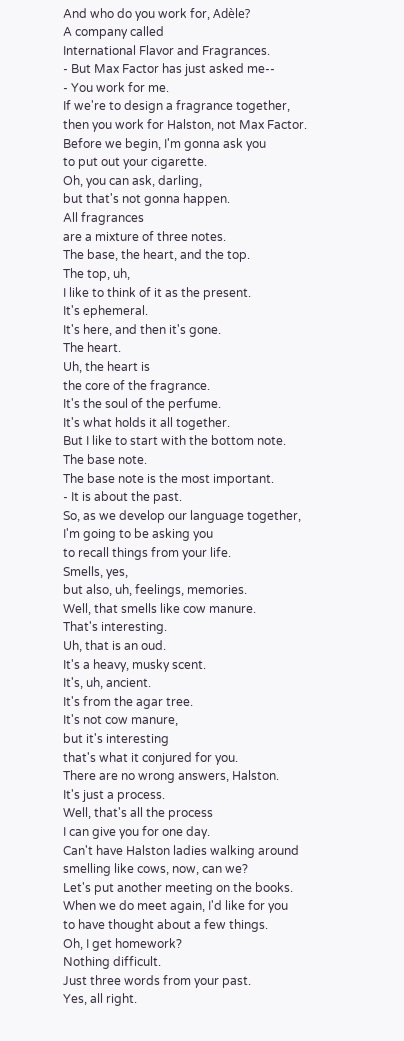And who do you work for, Adèle?
A company called
International Flavor and Fragrances.
- But Max Factor has just asked me--
- You work for me.
If we're to design a fragrance together,
then you work for Halston, not Max Factor.
Before we begin, I'm gonna ask you
to put out your cigarette.
Oh, you can ask, darling,
but that's not gonna happen.
All fragrances
are a mixture of three notes.
The base, the heart, and the top.
The top, uh,
I like to think of it as the present.
It's ephemeral.
It's here, and then it's gone.
The heart.
Uh, the heart is
the core of the fragrance.
It's the soul of the perfume.
It's what holds it all together.
But I like to start with the bottom note.
The base note.
The base note is the most important.
- It is about the past.
So, as we develop our language together,
I'm going to be asking you
to recall things from your life.
Smells, yes,
but also, uh, feelings, memories.
Well, that smells like cow manure.
That's interesting.
Uh, that is an oud.
It's a heavy, musky scent.
It's, uh, ancient.
It's from the agar tree.
It's not cow manure,
but it's interesting
that's what it conjured for you.
There are no wrong answers, Halston.
It's just a process.
Well, that's all the process
I can give you for one day.
Can't have Halston ladies walking around
smelling like cows, now, can we?
Let's put another meeting on the books.
When we do meet again, I'd like for you
to have thought about a few things.
Oh, I get homework?
Nothing difficult.
Just three words from your past.
Yes, all right.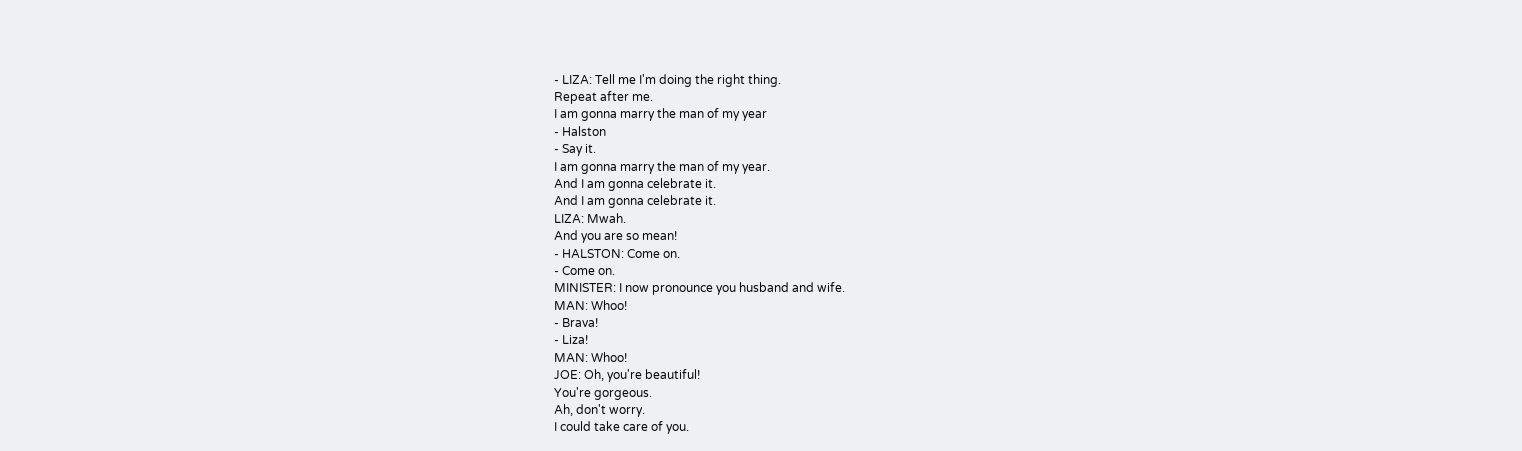- LIZA: Tell me I'm doing the right thing.
Repeat after me.
I am gonna marry the man of my year
- Halston
- Say it.
I am gonna marry the man of my year.
And I am gonna celebrate it.
And I am gonna celebrate it.
LIZA: Mwah.
And you are so mean!
- HALSTON: Come on.
- Come on.
MINISTER: I now pronounce you husband and wife.
MAN: Whoo!
- Brava!
- Liza!
MAN: Whoo!
JOE: Oh, you're beautiful!
You're gorgeous.
Ah, don't worry.
I could take care of you.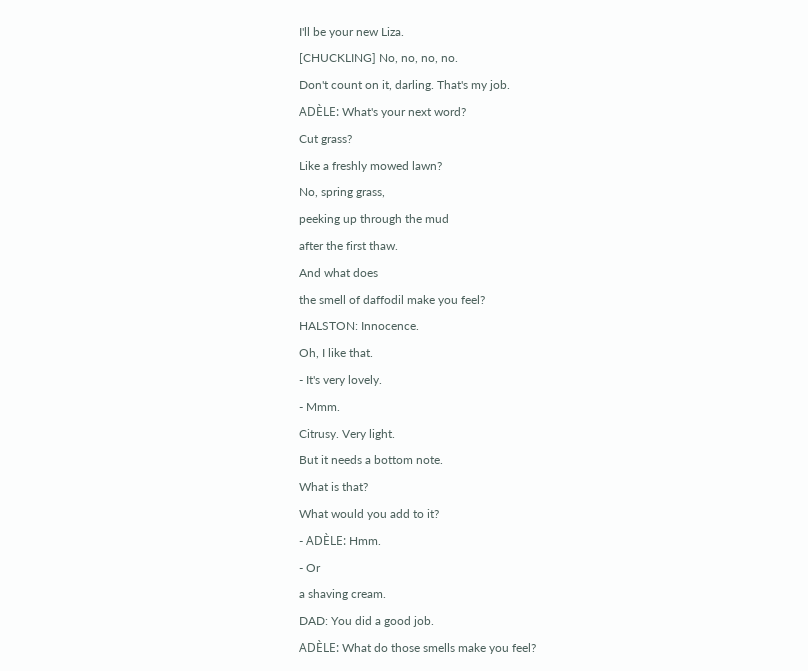I'll be your new Liza.
[CHUCKLING] No, no, no, no.
Don't count on it, darling. That's my job.
ADÈLE: What's your next word?
Cut grass?
Like a freshly mowed lawn?
No, spring grass,
peeking up through the mud
after the first thaw.
And what does
the smell of daffodil make you feel?
HALSTON: Innocence.
Oh, I like that.
- It's very lovely.
- Mmm.
Citrusy. Very light.
But it needs a bottom note.
What is that?
What would you add to it?
- ADÈLE: Hmm.
- Or
a shaving cream.
DAD: You did a good job.
ADÈLE: What do those smells make you feel?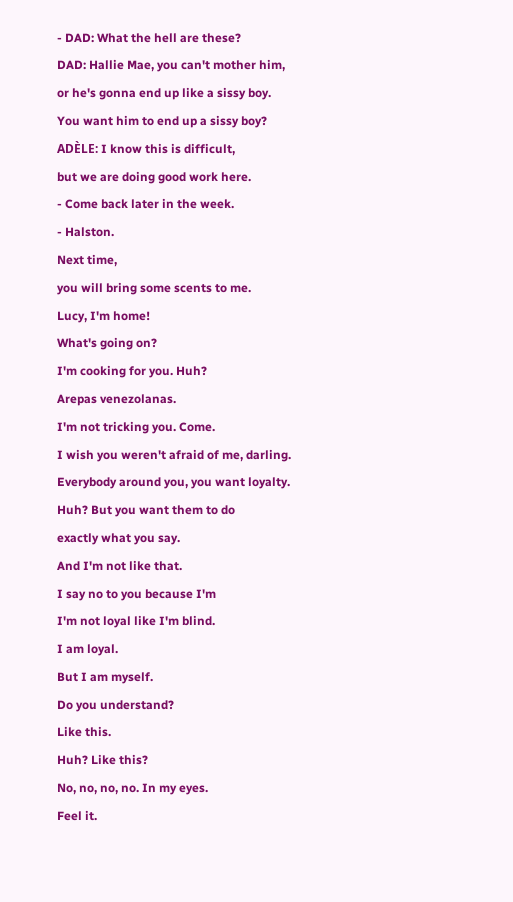- DAD: What the hell are these?
DAD: Hallie Mae, you can't mother him,
or he's gonna end up like a sissy boy.
You want him to end up a sissy boy?
ADÈLE: I know this is difficult,
but we are doing good work here.
- Come back later in the week.
- Halston.
Next time,
you will bring some scents to me.
Lucy, I'm home!
What's going on?
I'm cooking for you. Huh?
Arepas venezolanas.
I'm not tricking you. Come.
I wish you weren't afraid of me, darling.
Everybody around you, you want loyalty.
Huh? But you want them to do
exactly what you say.
And I'm not like that.
I say no to you because I'm
I'm not loyal like I'm blind.
I am loyal.
But I am myself.
Do you understand?
Like this.
Huh? Like this?
No, no, no, no. In my eyes.
Feel it.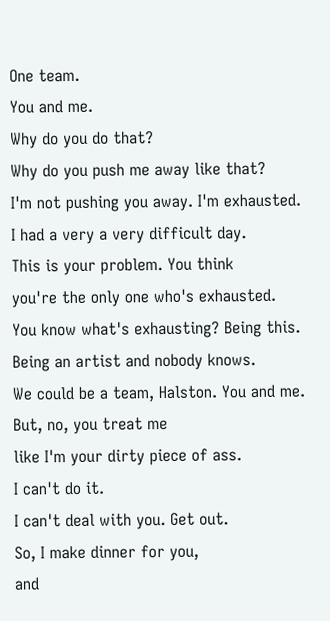One team.
You and me.
Why do you do that?
Why do you push me away like that?
I'm not pushing you away. I'm exhausted.
I had a very a very difficult day.
This is your problem. You think
you're the only one who's exhausted.
You know what's exhausting? Being this.
Being an artist and nobody knows.
We could be a team, Halston. You and me.
But, no, you treat me
like I'm your dirty piece of ass.
I can't do it.
I can't deal with you. Get out.
So, I make dinner for you,
and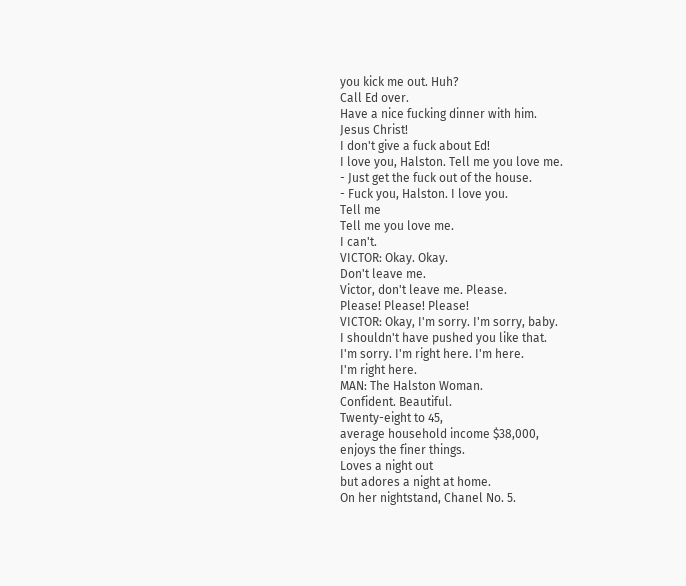you kick me out. Huh?
Call Ed over.
Have a nice fucking dinner with him.
Jesus Christ!
I don't give a fuck about Ed!
I love you, Halston. Tell me you love me.
- Just get the fuck out of the house.
- Fuck you, Halston. I love you.
Tell me
Tell me you love me.
I can't.
VICTOR: Okay. Okay.
Don't leave me.
Victor, don't leave me. Please.
Please! Please! Please!
VICTOR: Okay, I'm sorry. I'm sorry, baby.
I shouldn't have pushed you like that.
I'm sorry. I'm right here. I'm here.
I'm right here.
MAN: The Halston Woman.
Confident. Beautiful.
Twenty-eight to 45,
average household income $38,000,
enjoys the finer things.
Loves a night out
but adores a night at home.
On her nightstand, Chanel No. 5.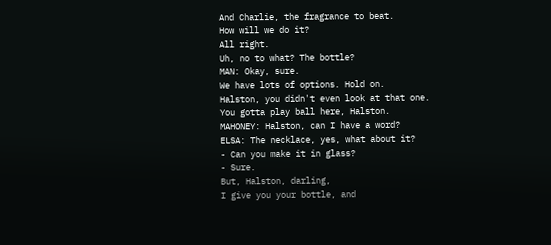And Charlie, the fragrance to beat.
How will we do it?
All right.
Uh, no to what? The bottle?
MAN: Okay, sure.
We have lots of options. Hold on.
Halston, you didn't even look at that one.
You gotta play ball here, Halston.
MAHONEY: Halston, can I have a word?
ELSA: The necklace, yes, what about it?
- Can you make it in glass?
- Sure.
But, Halston, darling,
I give you your bottle, and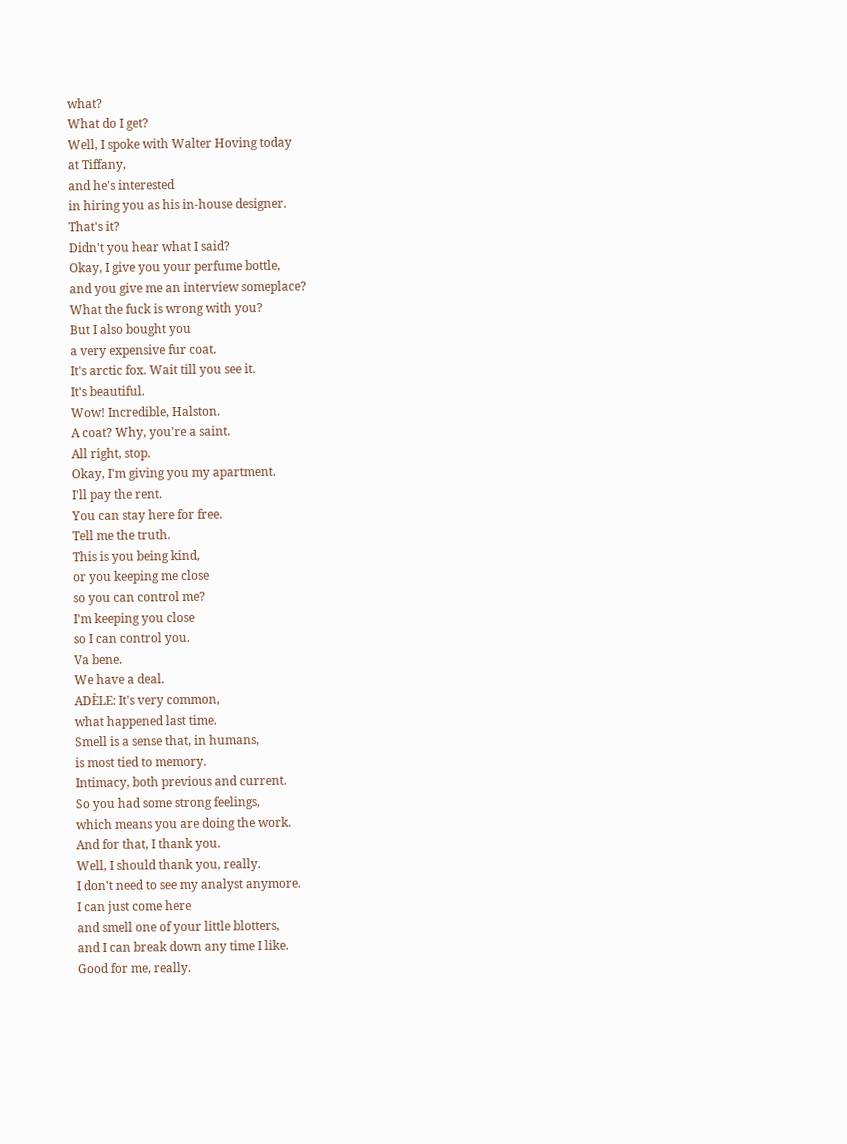what?
What do I get?
Well, I spoke with Walter Hoving today
at Tiffany,
and he's interested
in hiring you as his in-house designer.
That's it?
Didn't you hear what I said?
Okay, I give you your perfume bottle,
and you give me an interview someplace?
What the fuck is wrong with you?
But I also bought you
a very expensive fur coat.
It's arctic fox. Wait till you see it.
It's beautiful.
Wow! Incredible, Halston.
A coat? Why, you're a saint.
All right, stop.
Okay, I'm giving you my apartment.
I'll pay the rent.
You can stay here for free.
Tell me the truth.
This is you being kind,
or you keeping me close
so you can control me?
I'm keeping you close
so I can control you.
Va bene.
We have a deal.
ADÈLE: It's very common,
what happened last time.
Smell is a sense that, in humans,
is most tied to memory.
Intimacy, both previous and current.
So you had some strong feelings,
which means you are doing the work.
And for that, I thank you.
Well, I should thank you, really.
I don't need to see my analyst anymore.
I can just come here
and smell one of your little blotters,
and I can break down any time I like.
Good for me, really.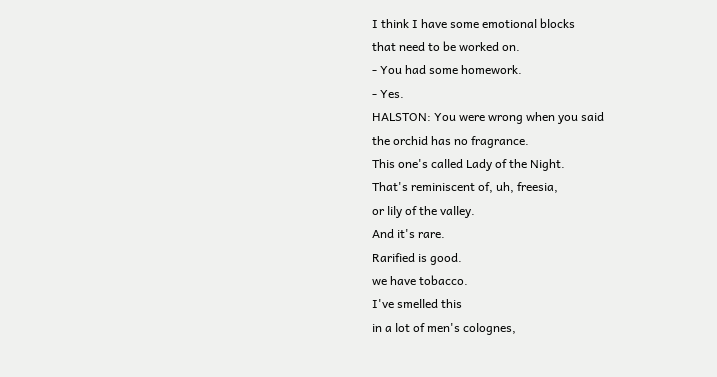I think I have some emotional blocks
that need to be worked on.
- You had some homework.
- Yes.
HALSTON: You were wrong when you said
the orchid has no fragrance.
This one's called Lady of the Night.
That's reminiscent of, uh, freesia,
or lily of the valley.
And it's rare.
Rarified is good.
we have tobacco.
I've smelled this
in a lot of men's colognes,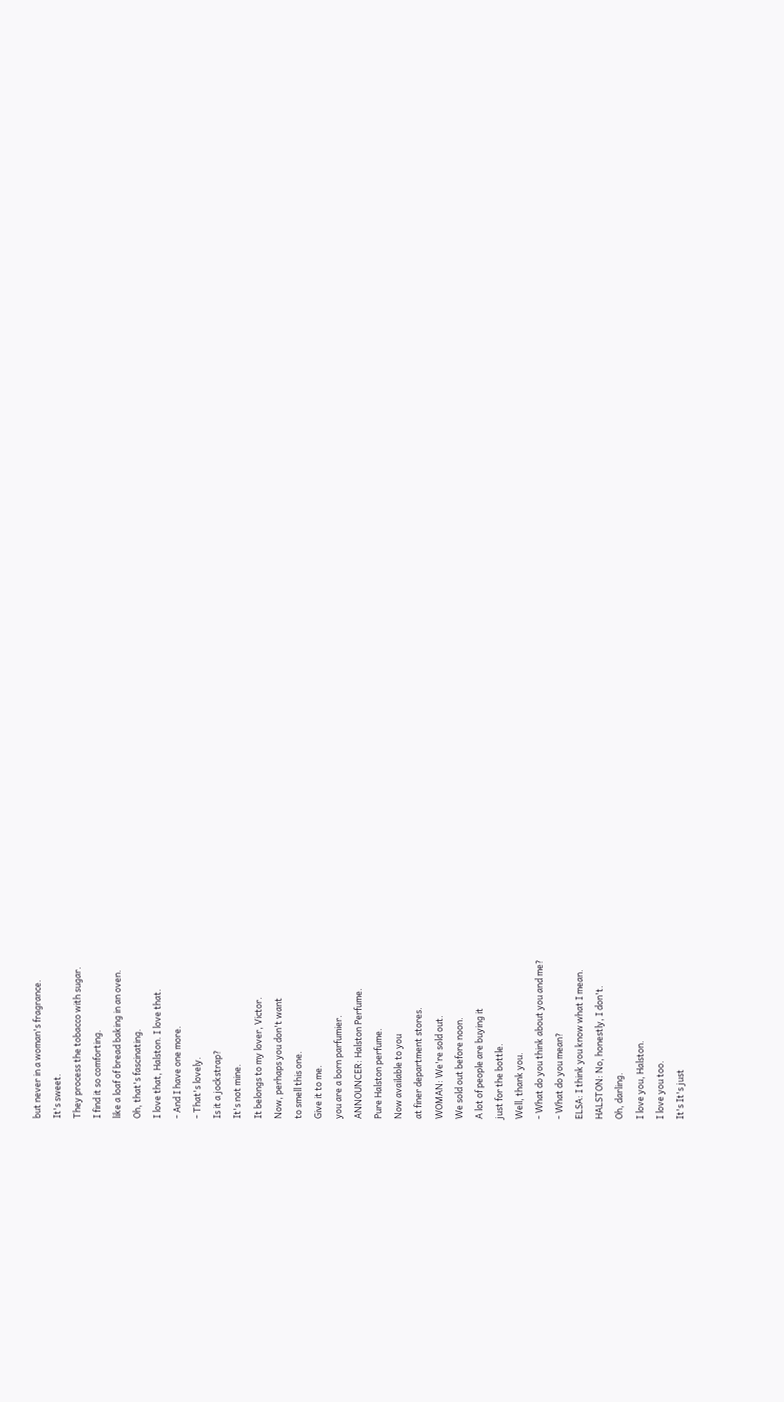but never in a woman's fragrance.
It's sweet.
They process the tobacco with sugar.
I find it so comforting.
like a loaf of bread baking in an oven.
Oh, that's fascinating.
I love that, Halston. I love that.
- And I have one more.
- That's lovely.
Is it a jockstrap?
It's not mine.
It belongs to my lover, Victor.
Now, perhaps you don't want
to smell this one.
Give it to me.
you are a born parfumier.
ANNOUNCER: Halston Perfume.
Pure Halston perfume.
Now available to you
at finer department stores.
WOMAN: We're sold out.
We sold out before noon.
A lot of people are buying it
just for the bottle.
Well, thank you.
- What do you think about you and me?
- What do you mean?
ELSA: I think you know what I mean.
HALSTON: No, honestly, I don't.
Oh, darling.
I love you, Halston.
I love you too.
It's It's just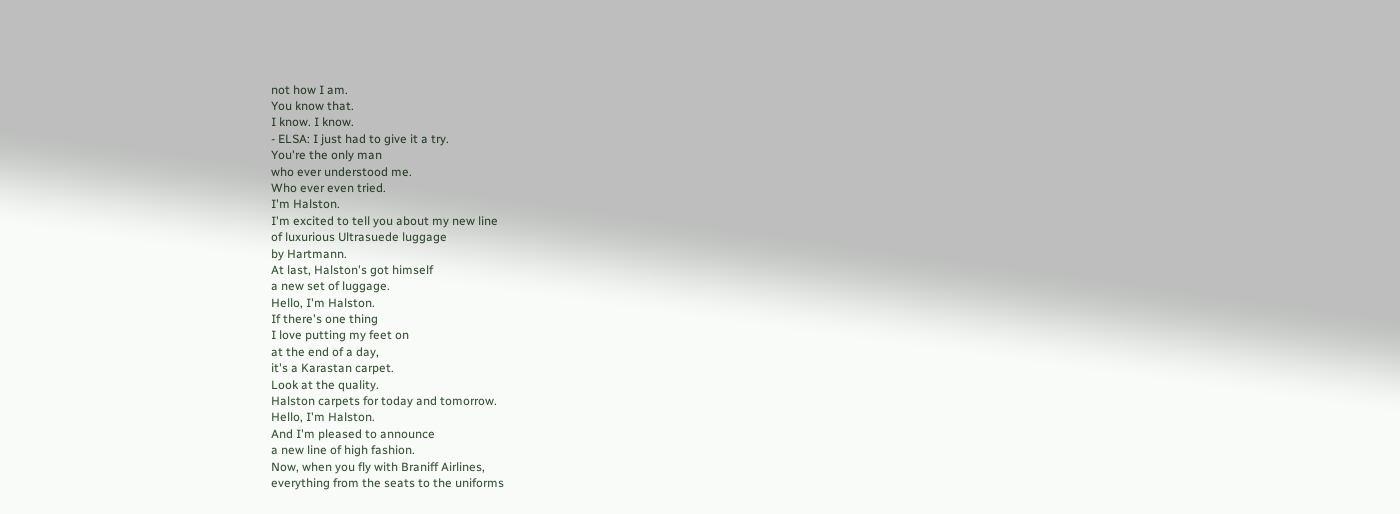not how I am.
You know that.
I know. I know.
- ELSA: I just had to give it a try.
You're the only man
who ever understood me.
Who ever even tried.
I'm Halston.
I'm excited to tell you about my new line
of luxurious Ultrasuede luggage
by Hartmann.
At last, Halston's got himself
a new set of luggage.
Hello, I'm Halston.
If there's one thing
I love putting my feet on
at the end of a day,
it's a Karastan carpet.
Look at the quality.
Halston carpets for today and tomorrow.
Hello, I'm Halston.
And I'm pleased to announce
a new line of high fashion.
Now, when you fly with Braniff Airlines,
everything from the seats to the uniforms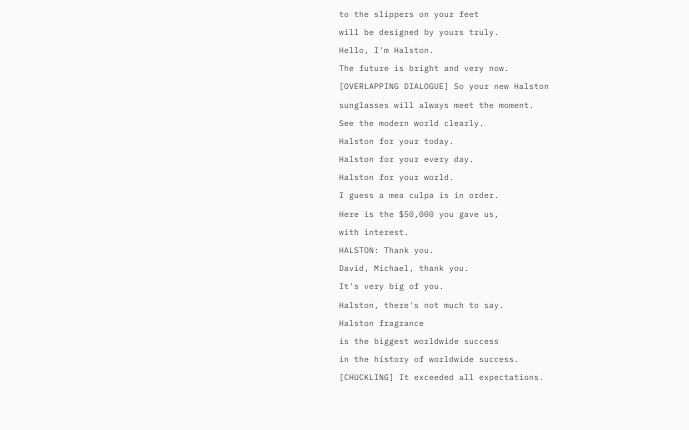to the slippers on your feet
will be designed by yours truly.
Hello, I'm Halston.
The future is bright and very now.
[OVERLAPPING DIALOGUE] So your new Halston
sunglasses will always meet the moment.
See the modern world clearly.
Halston for your today.
Halston for your every day.
Halston for your world.
I guess a mea culpa is in order.
Here is the $50,000 you gave us,
with interest.
HALSTON: Thank you.
David, Michael, thank you.
It's very big of you.
Halston, there's not much to say.
Halston fragrance
is the biggest worldwide success
in the history of worldwide success.
[CHUCKLING] It exceeded all expectations.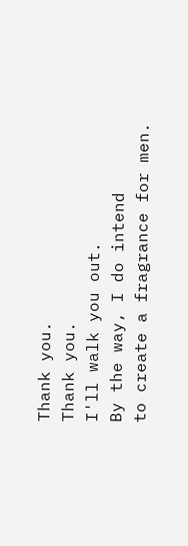Thank you.
Thank you.
I'll walk you out.
By the way, I do intend
to create a fragrance for men.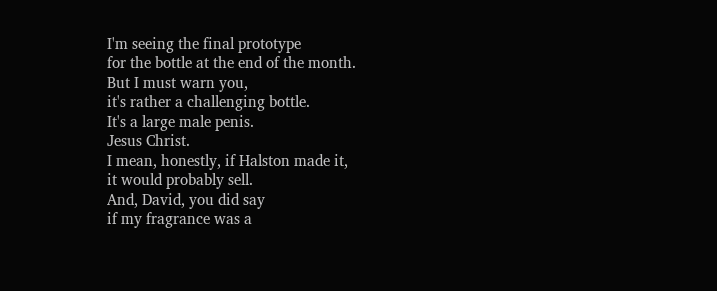I'm seeing the final prototype
for the bottle at the end of the month.
But I must warn you,
it's rather a challenging bottle.
It's a large male penis.
Jesus Christ.
I mean, honestly, if Halston made it,
it would probably sell.
And, David, you did say
if my fragrance was a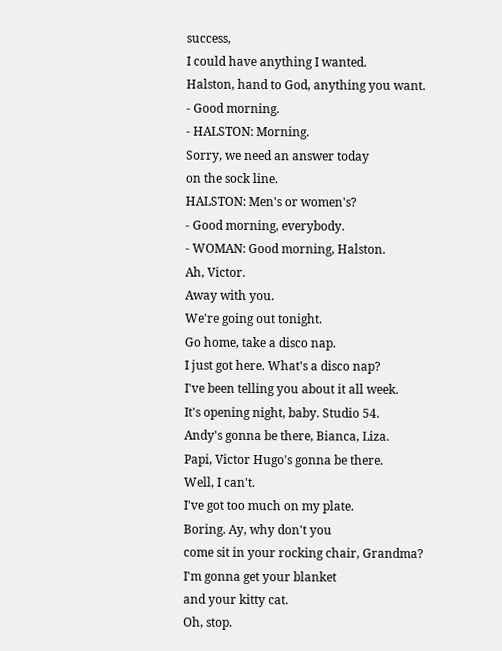success,
I could have anything I wanted.
Halston, hand to God, anything you want.
- Good morning.
- HALSTON: Morning.
Sorry, we need an answer today
on the sock line.
HALSTON: Men's or women's?
- Good morning, everybody.
- WOMAN: Good morning, Halston.
Ah, Victor.
Away with you.
We're going out tonight.
Go home, take a disco nap.
I just got here. What's a disco nap?
I've been telling you about it all week.
It's opening night, baby. Studio 54.
Andy's gonna be there, Bianca, Liza.
Papi, Victor Hugo's gonna be there.
Well, I can't.
I've got too much on my plate.
Boring. Ay, why don't you
come sit in your rocking chair, Grandma?
I'm gonna get your blanket
and your kitty cat.
Oh, stop.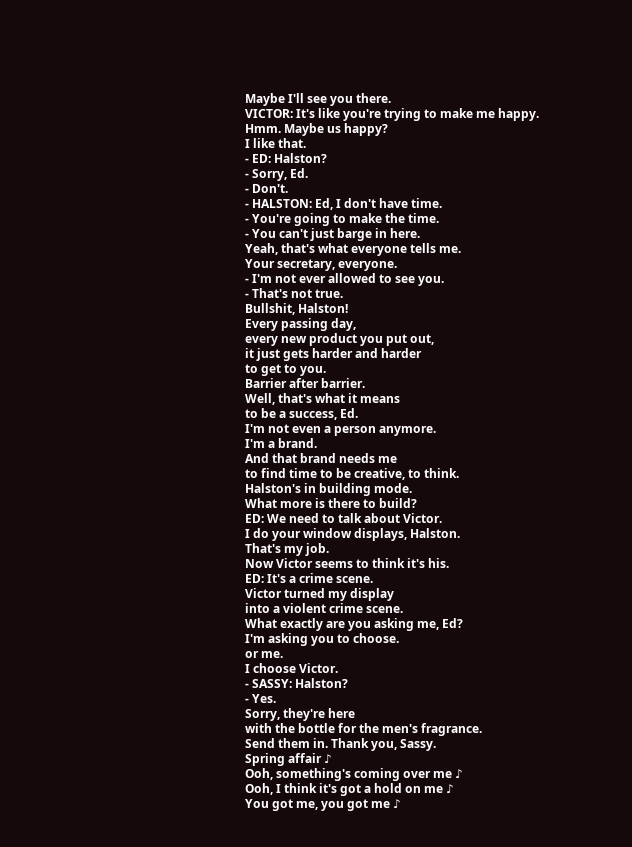Maybe I'll see you there.
VICTOR: It's like you're trying to make me happy.
Hmm. Maybe us happy?
I like that.
- ED: Halston?
- Sorry, Ed.
- Don't.
- HALSTON: Ed, I don't have time.
- You're going to make the time.
- You can't just barge in here.
Yeah, that's what everyone tells me.
Your secretary, everyone.
- I'm not ever allowed to see you.
- That's not true.
Bullshit, Halston!
Every passing day,
every new product you put out,
it just gets harder and harder
to get to you.
Barrier after barrier.
Well, that's what it means
to be a success, Ed.
I'm not even a person anymore.
I'm a brand.
And that brand needs me
to find time to be creative, to think.
Halston's in building mode.
What more is there to build?
ED: We need to talk about Victor.
I do your window displays, Halston.
That's my job.
Now Victor seems to think it's his.
ED: It's a crime scene.
Victor turned my display
into a violent crime scene.
What exactly are you asking me, Ed?
I'm asking you to choose.
or me.
I choose Victor.
- SASSY: Halston?
- Yes.
Sorry, they're here
with the bottle for the men's fragrance.
Send them in. Thank you, Sassy.
Spring affair ♪
Ooh, something's coming over me ♪
Ooh, I think it's got a hold on me ♪
You got me, you got me ♪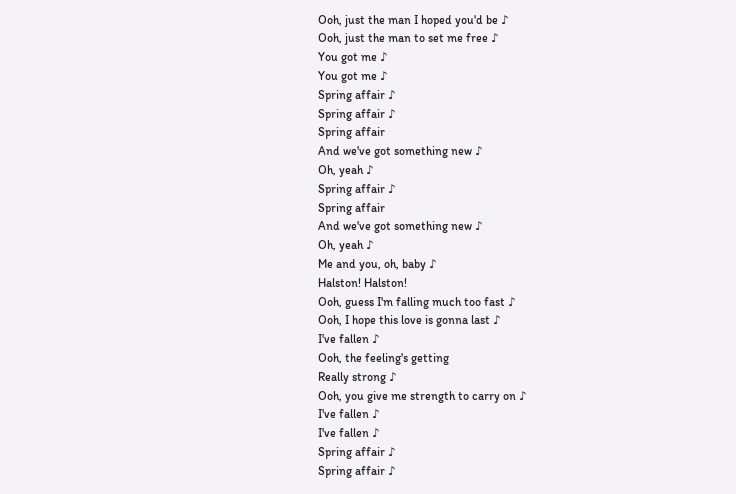Ooh, just the man I hoped you'd be ♪
Ooh, just the man to set me free ♪
You got me ♪
You got me ♪
Spring affair ♪
Spring affair ♪
Spring affair
And we've got something new ♪
Oh, yeah ♪
Spring affair ♪
Spring affair
And we've got something new ♪
Oh, yeah ♪
Me and you, oh, baby ♪
Halston! Halston!
Ooh, guess I'm falling much too fast ♪
Ooh, I hope this love is gonna last ♪
I've fallen ♪
Ooh, the feeling's getting
Really strong ♪
Ooh, you give me strength to carry on ♪
I've fallen ♪
I've fallen ♪
Spring affair ♪
Spring affair ♪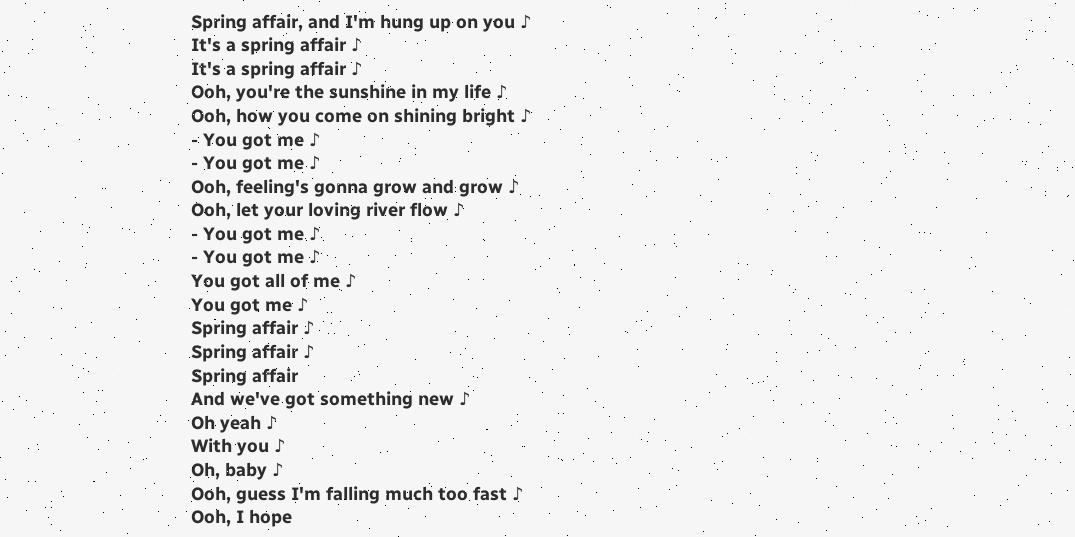Spring affair, and I'm hung up on you ♪
It's a spring affair ♪
It's a spring affair ♪
Ooh, you're the sunshine in my life ♪
Ooh, how you come on shining bright ♪
- You got me ♪
- You got me ♪
Ooh, feeling's gonna grow and grow ♪
Ooh, let your loving river flow ♪
- You got me ♪
- You got me ♪
You got all of me ♪
You got me ♪
Spring affair ♪
Spring affair ♪
Spring affair
And we've got something new ♪
Oh yeah ♪
With you ♪
Oh, baby ♪
Ooh, guess I'm falling much too fast ♪
Ooh, I hope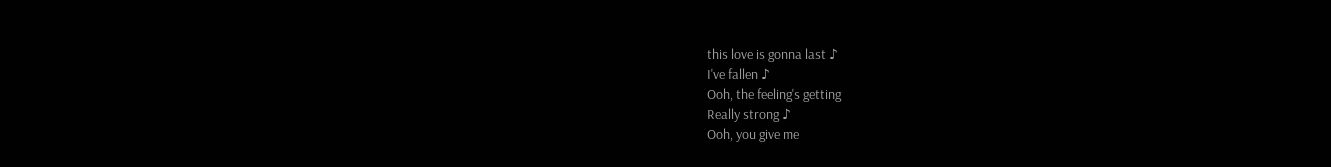this love is gonna last ♪
I've fallen ♪
Ooh, the feeling's getting
Really strong ♪
Ooh, you give me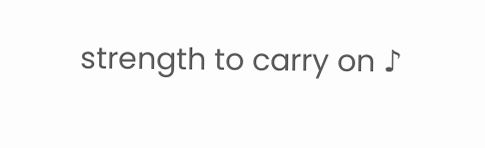strength to carry on ♪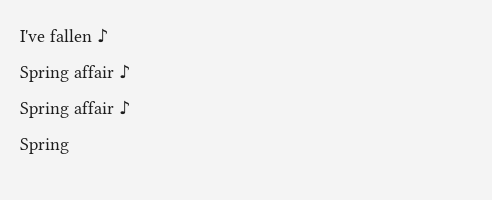I've fallen ♪
Spring affair ♪
Spring affair ♪
Spring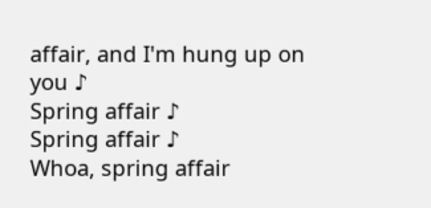affair, and I'm hung up on you ♪
Spring affair ♪
Spring affair ♪
Whoa, spring affair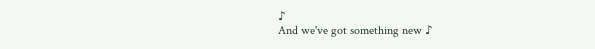♪
And we've got something new ♪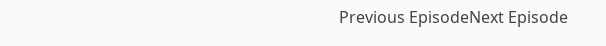Previous EpisodeNext Episode